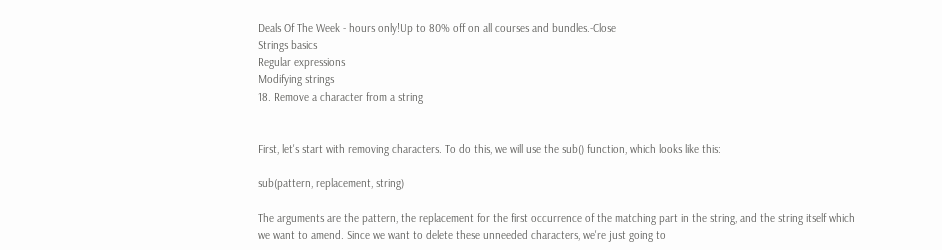Deals Of The Week - hours only!Up to 80% off on all courses and bundles.-Close
Strings basics
Regular expressions
Modifying strings
18. Remove a character from a string


First, let's start with removing characters. To do this, we will use the sub() function, which looks like this:

sub(pattern, replacement, string)

The arguments are the pattern, the replacement for the first occurrence of the matching part in the string, and the string itself which we want to amend. Since we want to delete these unneeded characters, we're just going to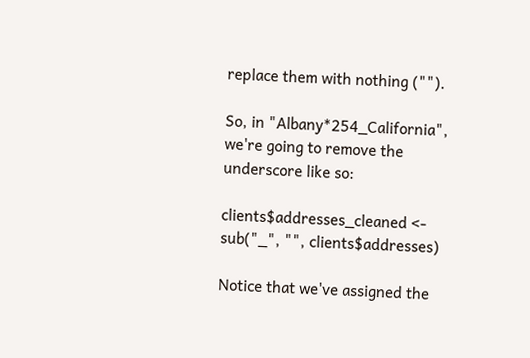replace them with nothing ("").

So, in "Albany*254_California", we're going to remove the underscore like so:

clients$addresses_cleaned <- sub("_", "", clients$addresses)

Notice that we've assigned the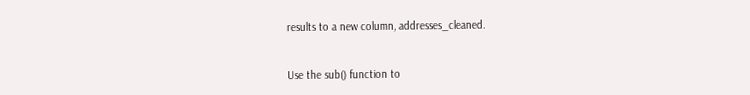results to a new column, addresses_cleaned.


Use the sub() function to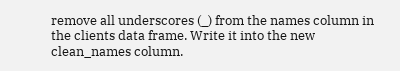remove all underscores (_) from the names column in the clients data frame. Write it into the new clean_names column.